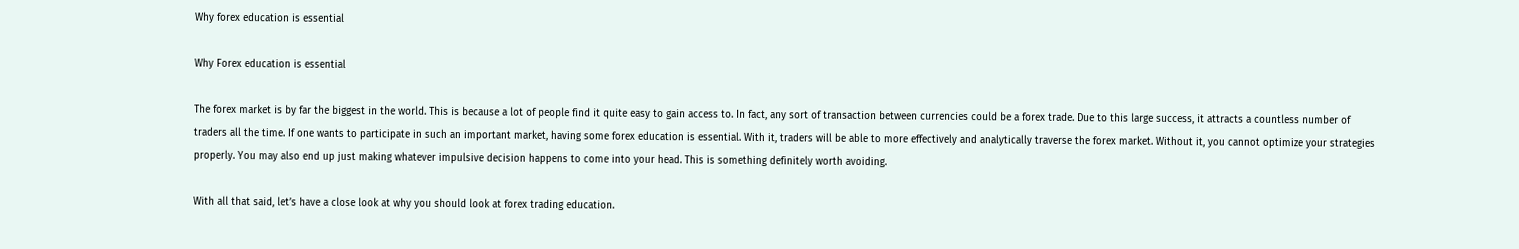Why forex education is essential

Why Forex education is essential

The forex market is by far the biggest in the world. This is because a lot of people find it quite easy to gain access to. In fact, any sort of transaction between currencies could be a forex trade. Due to this large success, it attracts a countless number of traders all the time. If one wants to participate in such an important market, having some forex education is essential. With it, traders will be able to more effectively and analytically traverse the forex market. Without it, you cannot optimize your strategies properly. You may also end up just making whatever impulsive decision happens to come into your head. This is something definitely worth avoiding.

With all that said, let’s have a close look at why you should look at forex trading education.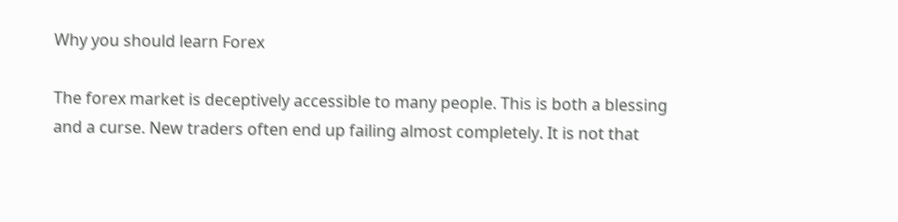Why you should learn Forex

The forex market is deceptively accessible to many people. This is both a blessing and a curse. New traders often end up failing almost completely. It is not that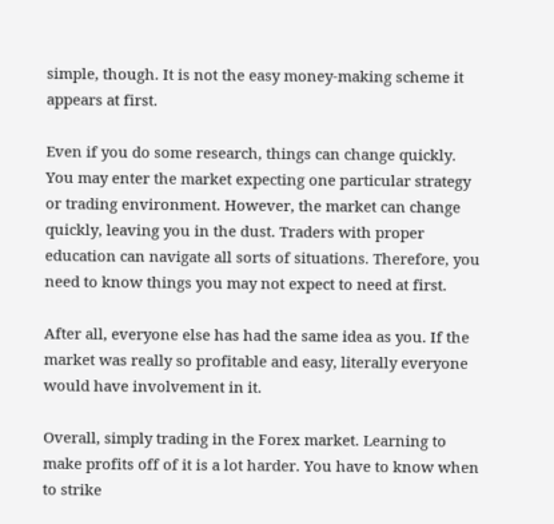simple, though. It is not the easy money-making scheme it appears at first.

Even if you do some research, things can change quickly. You may enter the market expecting one particular strategy or trading environment. However, the market can change quickly, leaving you in the dust. Traders with proper education can navigate all sorts of situations. Therefore, you need to know things you may not expect to need at first.

After all, everyone else has had the same idea as you. If the market was really so profitable and easy, literally everyone would have involvement in it.

Overall, simply trading in the Forex market. Learning to make profits off of it is a lot harder. You have to know when to strike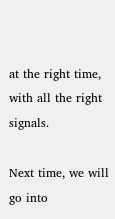at the right time, with all the right signals.

Next time, we will go into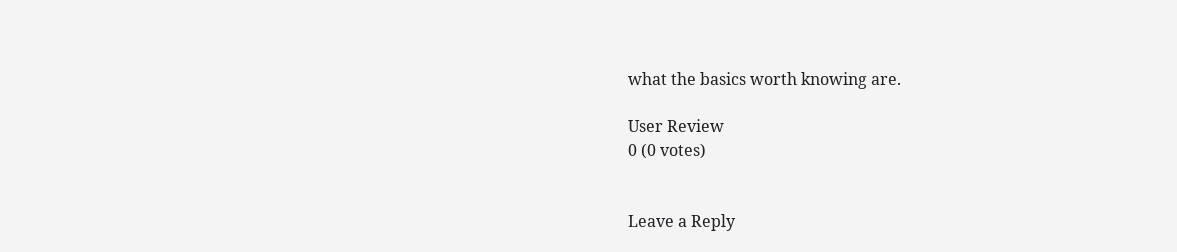what the basics worth knowing are.

User Review
0 (0 votes)


Leave a Reply